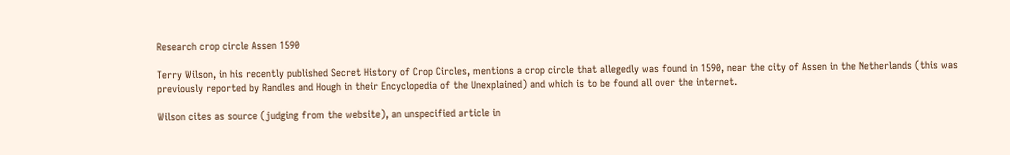Research crop circle Assen 1590

Terry Wilson, in his recently published Secret History of Crop Circles, mentions a crop circle that allegedly was found in 1590, near the city of Assen in the Netherlands (this was previously reported by Randles and Hough in their Encyclopedia of the Unexplained) and which is to be found all over the internet.

Wilson cites as source (judging from the website), an unspecified article in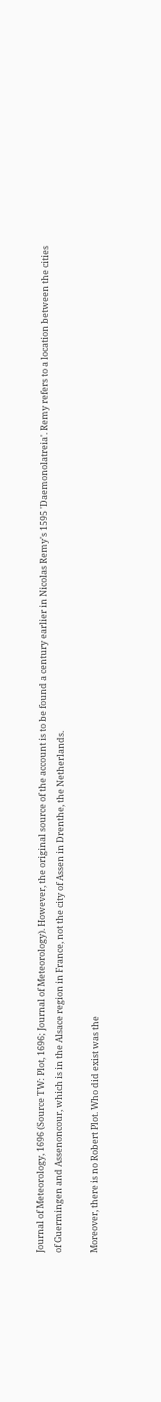Journal of Meteorology, 1696 (Source TW: Plot, 1696; Journal of Meteorology). However, the original source of the account is to be found a century earlier in Nicolas Remy's 1595 'Daemonolatreia'. Remy refers to a location between the cities of Guermingen and Assenoncour, which is in the Alsace region in France, not the city of Assen in Drenthe, the Netherlands.

Moreover, there is no Robert Plot. Who did exist was the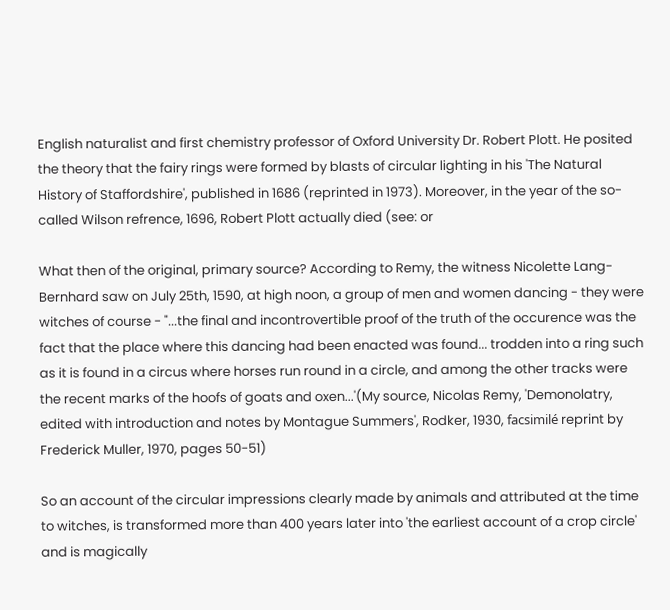English naturalist and first chemistry professor of Oxford University Dr. Robert Plott. He posited the theory that the fairy rings were formed by blasts of circular lighting in his 'The Natural History of Staffordshire', published in 1686 (reprinted in 1973). Moreover, in the year of the so-called Wilson refrence, 1696, Robert Plott actually died (see: or

What then of the original, primary source? According to Remy, the witness Nicolette Lang-Bernhard saw on July 25th, 1590, at high noon, a group of men and women dancing - they were witches of course - "...the final and incontrovertible proof of the truth of the occurence was the fact that the place where this dancing had been enacted was found... trodden into a ring such as it is found in a circus where horses run round in a circle, and among the other tracks were the recent marks of the hoofs of goats and oxen...'(My source, Nicolas Remy, 'Demonolatry, edited with introduction and notes by Montague Summers', Rodker, 1930, facsimilé reprint by Frederick Muller, 1970, pages 50-51)

So an account of the circular impressions clearly made by animals and attributed at the time to witches, is transformed more than 400 years later into 'the earliest account of a crop circle' and is magically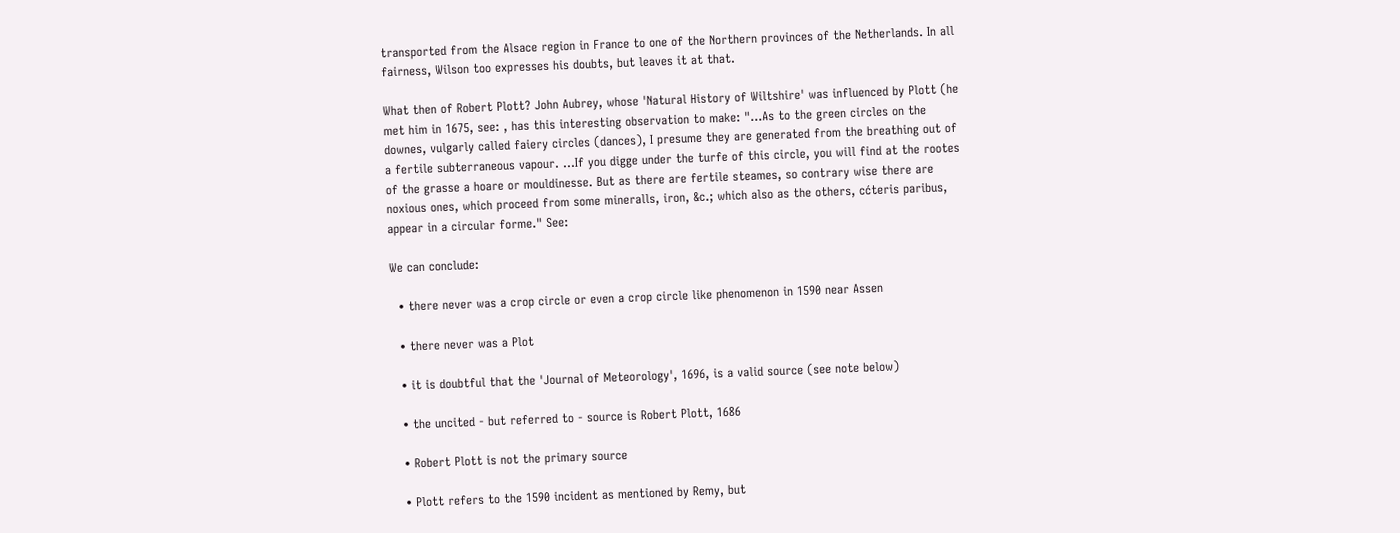transported from the Alsace region in France to one of the Northern provinces of the Netherlands. In all fairness, Wilson too expresses his doubts, but leaves it at that.

What then of Robert Plott? John Aubrey, whose 'Natural History of Wiltshire' was influenced by Plott (he met him in 1675, see: , has this interesting observation to make: "...As to the green circles on the downes, vulgarly called faiery circles (dances), I presume they are generated from the breathing out of a fertile subterraneous vapour. ...If you digge under the turfe of this circle, you will find at the rootes of the grasse a hoare or mouldinesse. But as there are fertile steames, so contrary wise there are noxious ones, which proceed from some mineralls, iron, &c.; which also as the others, cćteris paribus, appear in a circular forme." See:

We can conclude:

  • there never was a crop circle or even a crop circle like phenomenon in 1590 near Assen

  • there never was a Plot

  • it is doubtful that the 'Journal of Meteorology', 1696, is a valid source (see note below)

  • the uncited - but referred to - source is Robert Plott, 1686

  • Robert Plott is not the primary source

  • Plott refers to the 1590 incident as mentioned by Remy, but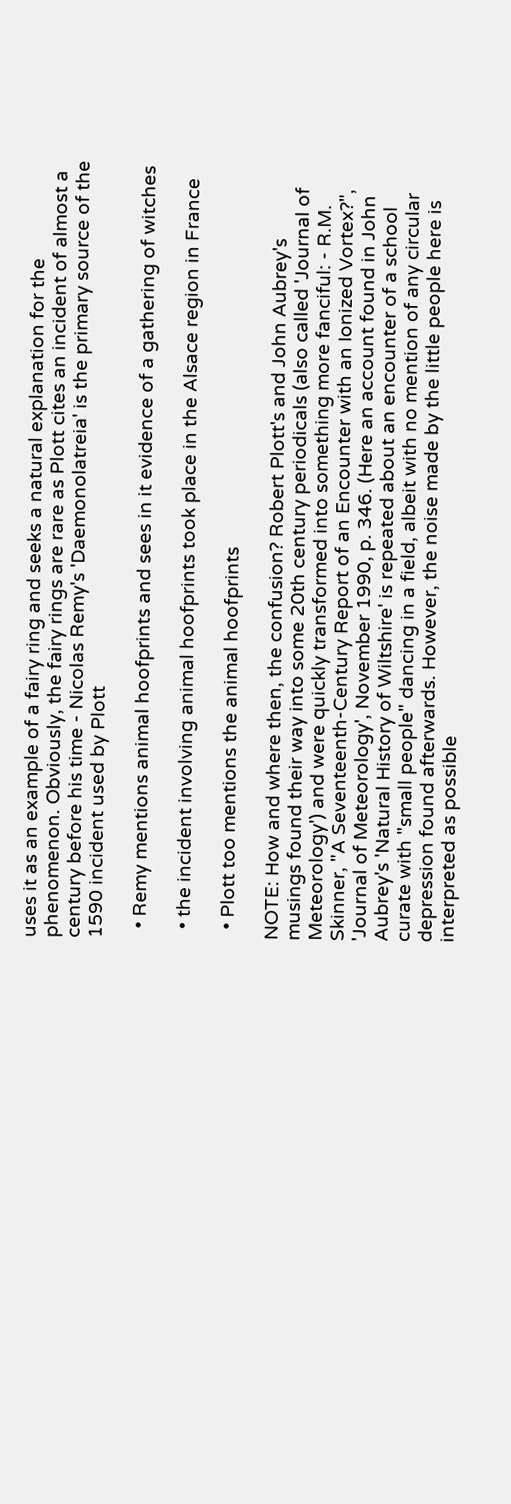uses it as an example of a fairy ring and seeks a natural explanation for the phenomenon. Obviously, the fairy rings are rare as Plott cites an incident of almost a century before his time - Nicolas Remy's 'Daemonolatreia' is the primary source of the 1590 incident used by Plott

  • Remy mentions animal hoofprints and sees in it evidence of a gathering of witches

  • the incident involving animal hoofprints took place in the Alsace region in France

  • Plott too mentions the animal hoofprints

NOTE: How and where then, the confusion? Robert Plott's and John Aubrey's musings found their way into some 20th century periodicals (also called 'Journal of Meteorology') and were quickly transformed into something more fanciful: - R.M. Skinner, "A Seventeenth-Century Report of an Encounter with an Ionized Vortex?", 'Journal of Meteorology', November 1990, p. 346. (Here an account found in John Aubrey's 'Natural History of Wiltshire' is repeated about an encounter of a school curate with "small people" dancing in a field, albeit with no mention of any circular depression found afterwards. However, the noise made by the little people here is interpreted as possible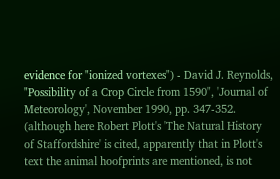evidence for "ionized vortexes") - David J. Reynolds, "Possibility of a Crop Circle from 1590", 'Journal of Meteorology', November 1990, pp. 347-352. (although here Robert Plott's 'The Natural History of Staffordshire' is cited, apparently that in Plott's text the animal hoofprints are mentioned, is not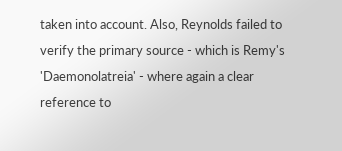taken into account. Also, Reynolds failed to verify the primary source - which is Remy's 'Daemonolatreia' - where again a clear reference to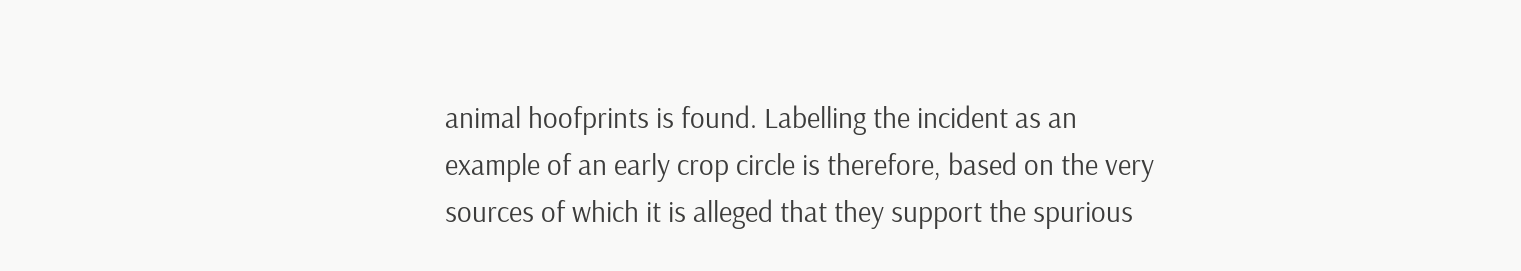animal hoofprints is found. Labelling the incident as an example of an early crop circle is therefore, based on the very sources of which it is alleged that they support the spurious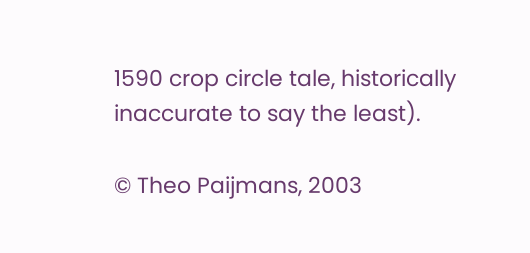1590 crop circle tale, historically inaccurate to say the least).

© Theo Paijmans, 2003